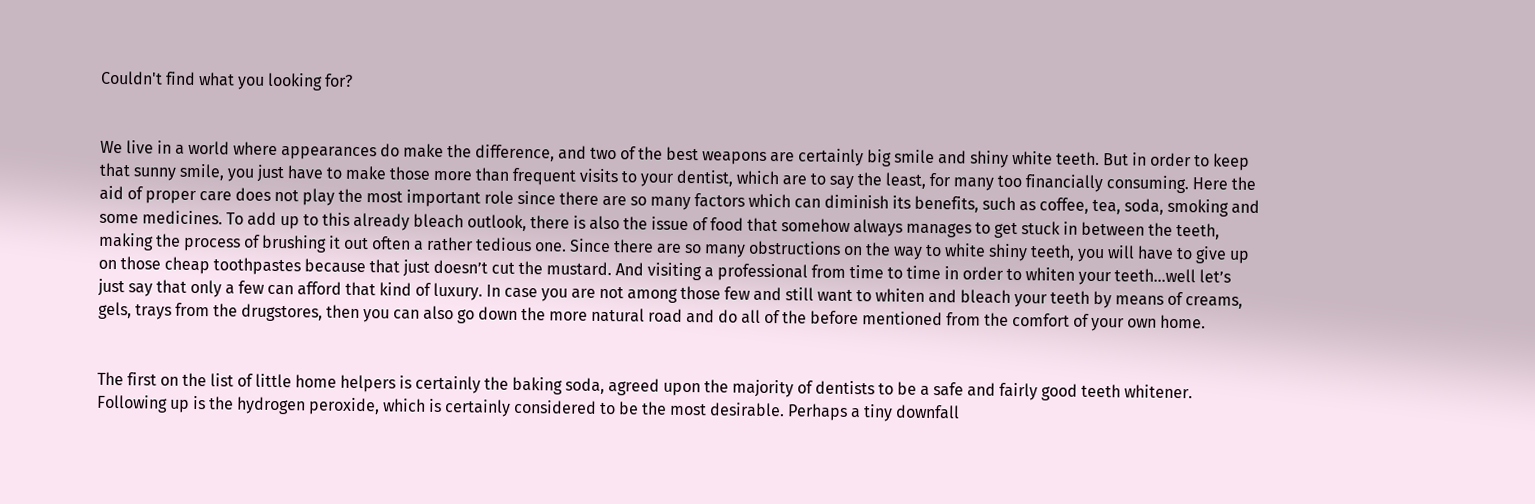Couldn't find what you looking for?


We live in a world where appearances do make the difference, and two of the best weapons are certainly big smile and shiny white teeth. But in order to keep that sunny smile, you just have to make those more than frequent visits to your dentist, which are to say the least, for many too financially consuming. Here the aid of proper care does not play the most important role since there are so many factors which can diminish its benefits, such as coffee, tea, soda, smoking and some medicines. To add up to this already bleach outlook, there is also the issue of food that somehow always manages to get stuck in between the teeth, making the process of brushing it out often a rather tedious one. Since there are so many obstructions on the way to white shiny teeth, you will have to give up on those cheap toothpastes because that just doesn’t cut the mustard. And visiting a professional from time to time in order to whiten your teeth…well let’s just say that only a few can afford that kind of luxury. In case you are not among those few and still want to whiten and bleach your teeth by means of creams, gels, trays from the drugstores, then you can also go down the more natural road and do all of the before mentioned from the comfort of your own home.


The first on the list of little home helpers is certainly the baking soda, agreed upon the majority of dentists to be a safe and fairly good teeth whitener. Following up is the hydrogen peroxide, which is certainly considered to be the most desirable. Perhaps a tiny downfall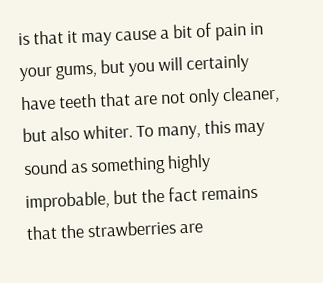is that it may cause a bit of pain in your gums, but you will certainly have teeth that are not only cleaner, but also whiter. To many, this may sound as something highly improbable, but the fact remains that the strawberries are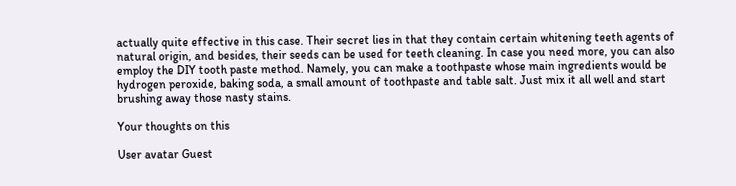actually quite effective in this case. Their secret lies in that they contain certain whitening teeth agents of natural origin, and besides, their seeds can be used for teeth cleaning. In case you need more, you can also employ the DIY tooth paste method. Namely, you can make a toothpaste whose main ingredients would be hydrogen peroxide, baking soda, a small amount of toothpaste and table salt. Just mix it all well and start brushing away those nasty stains.

Your thoughts on this

User avatar Guest